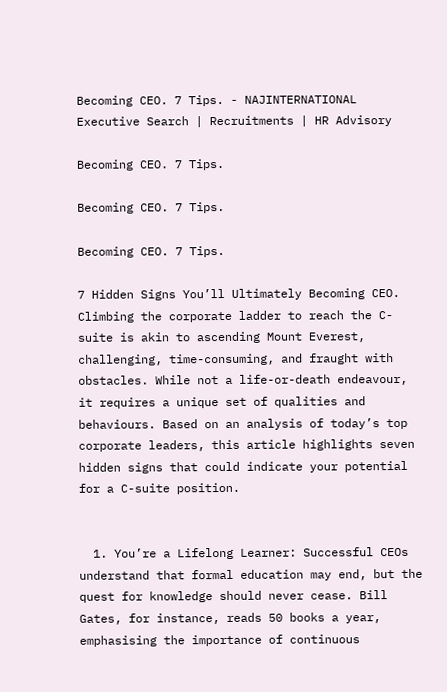Becoming CEO. 7 Tips. - NAJINTERNATIONAL Executive Search | Recruitments | HR Advisory

Becoming CEO. 7 Tips.

Becoming CEO. 7 Tips.

Becoming CEO. 7 Tips.

7 Hidden Signs You’ll Ultimately Becoming CEO. Climbing the corporate ladder to reach the C-suite is akin to ascending Mount Everest, challenging, time-consuming, and fraught with obstacles. While not a life-or-death endeavour, it requires a unique set of qualities and behaviours. Based on an analysis of today’s top corporate leaders, this article highlights seven hidden signs that could indicate your potential for a C-suite position.


  1. You’re a Lifelong Learner: Successful CEOs understand that formal education may end, but the quest for knowledge should never cease. Bill Gates, for instance, reads 50 books a year, emphasising the importance of continuous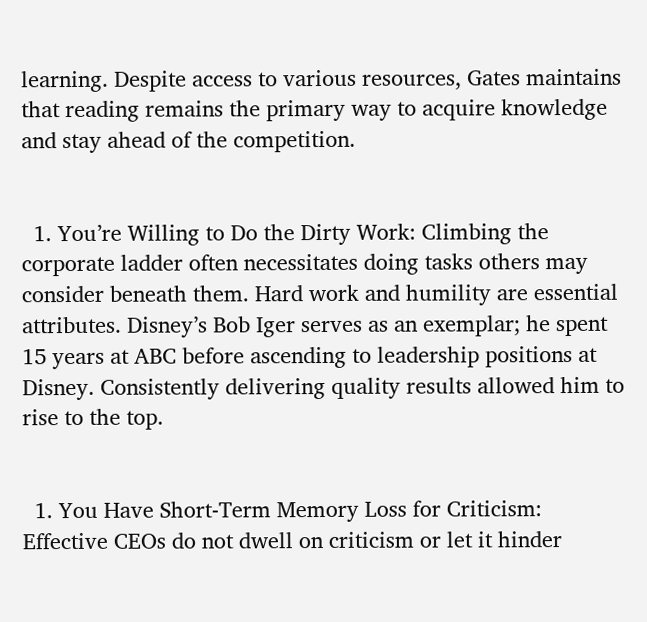learning. Despite access to various resources, Gates maintains that reading remains the primary way to acquire knowledge and stay ahead of the competition.


  1. You’re Willing to Do the Dirty Work: Climbing the corporate ladder often necessitates doing tasks others may consider beneath them. Hard work and humility are essential attributes. Disney’s Bob Iger serves as an exemplar; he spent 15 years at ABC before ascending to leadership positions at Disney. Consistently delivering quality results allowed him to rise to the top.


  1. You Have Short-Term Memory Loss for Criticism: Effective CEOs do not dwell on criticism or let it hinder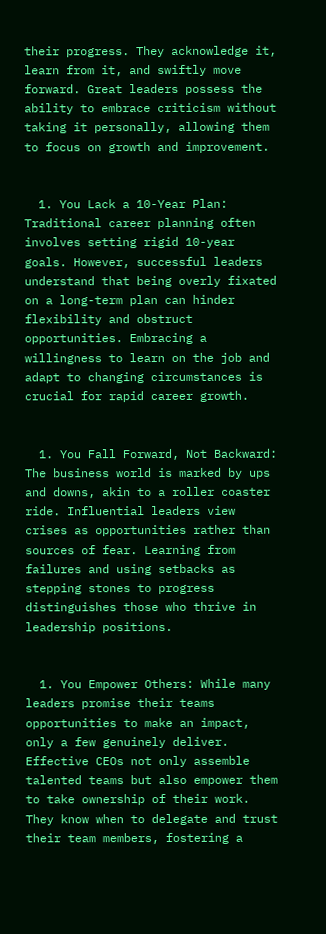their progress. They acknowledge it, learn from it, and swiftly move forward. Great leaders possess the ability to embrace criticism without taking it personally, allowing them to focus on growth and improvement.


  1. You Lack a 10-Year Plan: Traditional career planning often involves setting rigid 10-year goals. However, successful leaders understand that being overly fixated on a long-term plan can hinder flexibility and obstruct opportunities. Embracing a willingness to learn on the job and adapt to changing circumstances is crucial for rapid career growth.


  1. You Fall Forward, Not Backward: The business world is marked by ups and downs, akin to a roller coaster ride. Influential leaders view crises as opportunities rather than sources of fear. Learning from failures and using setbacks as stepping stones to progress distinguishes those who thrive in leadership positions.


  1. You Empower Others: While many leaders promise their teams opportunities to make an impact, only a few genuinely deliver. Effective CEOs not only assemble talented teams but also empower them to take ownership of their work. They know when to delegate and trust their team members, fostering a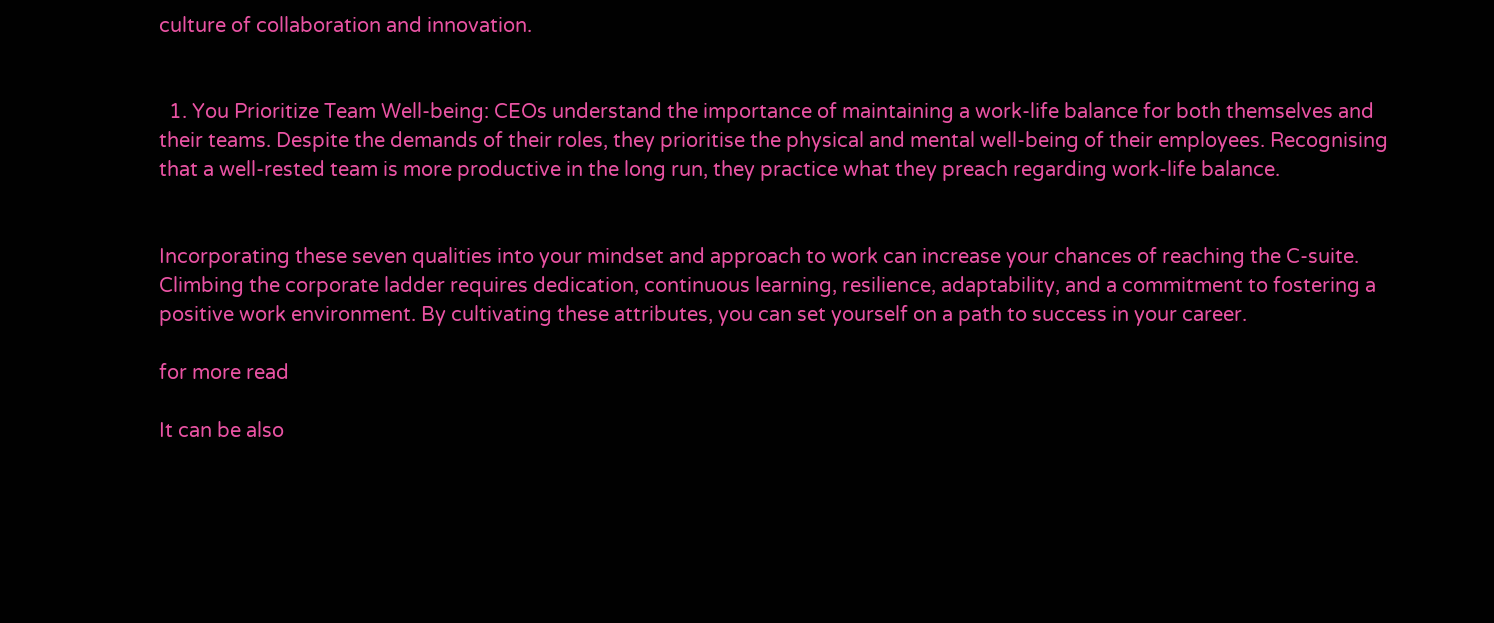culture of collaboration and innovation.


  1. You Prioritize Team Well-being: CEOs understand the importance of maintaining a work-life balance for both themselves and their teams. Despite the demands of their roles, they prioritise the physical and mental well-being of their employees. Recognising that a well-rested team is more productive in the long run, they practice what they preach regarding work-life balance.


Incorporating these seven qualities into your mindset and approach to work can increase your chances of reaching the C-suite. Climbing the corporate ladder requires dedication, continuous learning, resilience, adaptability, and a commitment to fostering a positive work environment. By cultivating these attributes, you can set yourself on a path to success in your career.

for more read

It can be also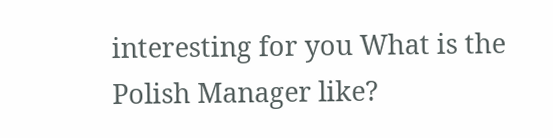interesting for you What is the Polish Manager like?